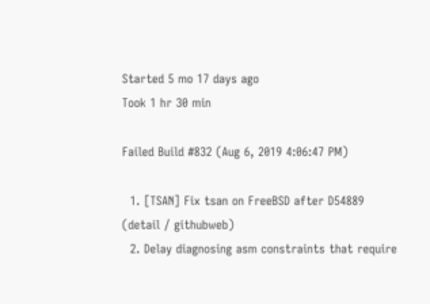Started 5 mo 17 days ago
Took 1 hr 30 min

Failed Build #832 (Aug 6, 2019 4:06:47 PM)

  1. [TSAN] Fix tsan on FreeBSD after D54889 (detail / githubweb)
  2. Delay diagnosing asm constraints that require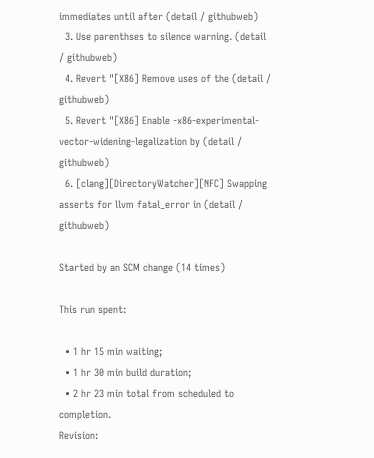immediates until after (detail / githubweb)
  3. Use parenthses to silence warning. (detail / githubweb)
  4. Revert "[X86] Remove uses of the (detail / githubweb)
  5. Revert "[X86] Enable -x86-experimental-vector-widening-legalization by (detail / githubweb)
  6. [clang][DirectoryWatcher][NFC] Swapping asserts for llvm fatal_error in (detail / githubweb)

Started by an SCM change (14 times)

This run spent:

  • 1 hr 15 min waiting;
  • 1 hr 30 min build duration;
  • 2 hr 23 min total from scheduled to completion.
Revision: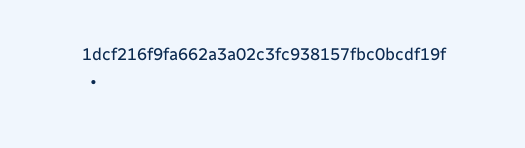1dcf216f9fa662a3a02c3fc938157fbc0bcdf19f
  •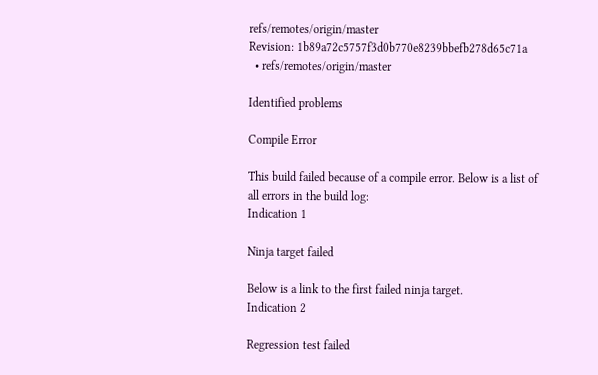refs/remotes/origin/master
Revision: 1b89a72c5757f3d0b770e8239bbefb278d65c71a
  • refs/remotes/origin/master

Identified problems

Compile Error

This build failed because of a compile error. Below is a list of all errors in the build log:
Indication 1

Ninja target failed

Below is a link to the first failed ninja target.
Indication 2

Regression test failed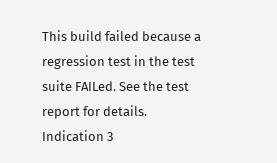This build failed because a regression test in the test suite FAILed. See the test report for details.
Indication 3